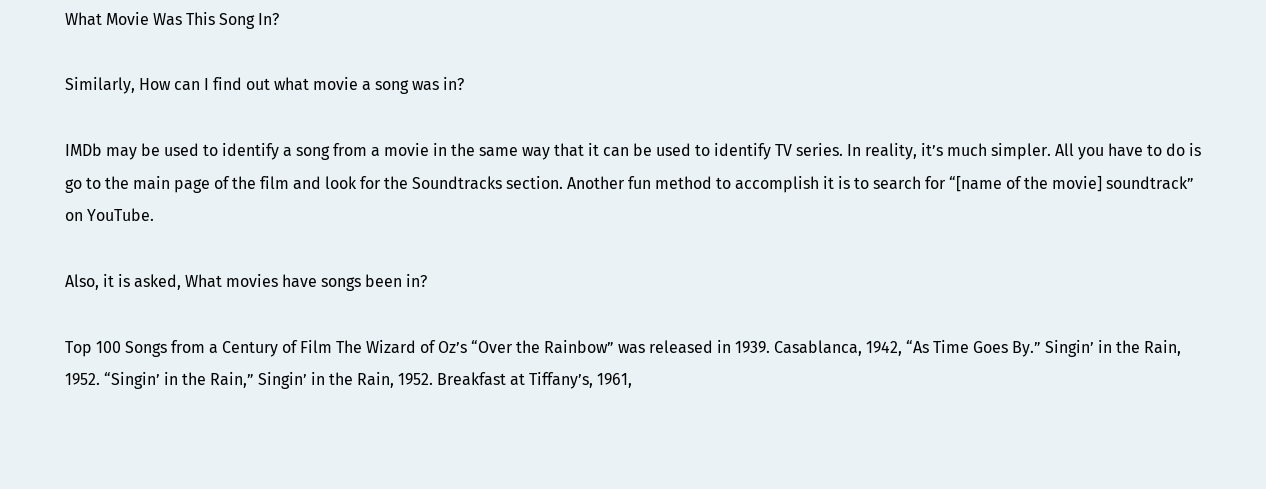What Movie Was This Song In?

Similarly, How can I find out what movie a song was in?

IMDb may be used to identify a song from a movie in the same way that it can be used to identify TV series. In reality, it’s much simpler. All you have to do is go to the main page of the film and look for the Soundtracks section. Another fun method to accomplish it is to search for “[name of the movie] soundtrack” on YouTube.

Also, it is asked, What movies have songs been in?

Top 100 Songs from a Century of Film The Wizard of Oz’s “Over the Rainbow” was released in 1939. Casablanca, 1942, “As Time Goes By.” Singin’ in the Rain, 1952. “Singin’ in the Rain,” Singin’ in the Rain, 1952. Breakfast at Tiffany’s, 1961,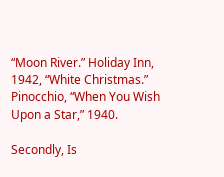“Moon River.” Holiday Inn, 1942, “White Christmas.” Pinocchio, “When You Wish Upon a Star,” 1940.

Secondly, Is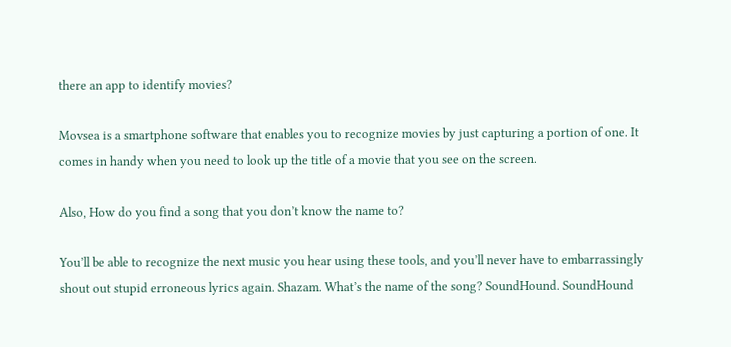there an app to identify movies?

Movsea is a smartphone software that enables you to recognize movies by just capturing a portion of one. It comes in handy when you need to look up the title of a movie that you see on the screen.

Also, How do you find a song that you don’t know the name to?

You’ll be able to recognize the next music you hear using these tools, and you’ll never have to embarrassingly shout out stupid erroneous lyrics again. Shazam. What’s the name of the song? SoundHound. SoundHound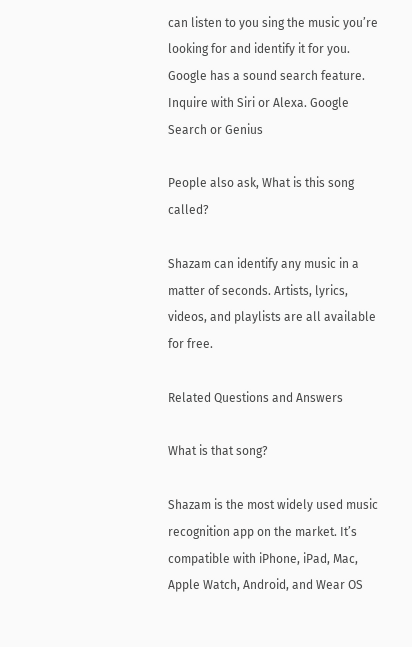can listen to you sing the music you’re looking for and identify it for you. Google has a sound search feature. Inquire with Siri or Alexa. Google Search or Genius

People also ask, What is this song called?

Shazam can identify any music in a matter of seconds. Artists, lyrics, videos, and playlists are all available for free.

Related Questions and Answers

What is that song?

Shazam is the most widely used music recognition app on the market. It’s compatible with iPhone, iPad, Mac, Apple Watch, Android, and Wear OS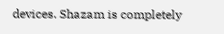devices. Shazam is completely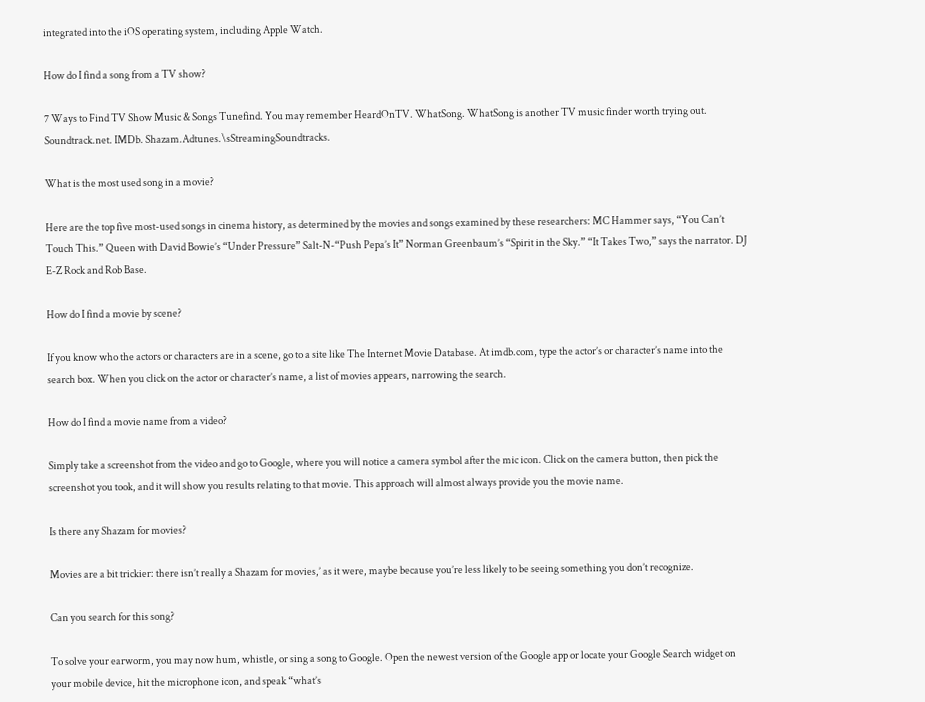integrated into the iOS operating system, including Apple Watch.

How do I find a song from a TV show?

7 Ways to Find TV Show Music & Songs Tunefind. You may remember HeardOnTV. WhatSong. WhatSong is another TV music finder worth trying out. Soundtrack.net. IMDb. Shazam.Adtunes.\sStreamingSoundtracks.

What is the most used song in a movie?

Here are the top five most-used songs in cinema history, as determined by the movies and songs examined by these researchers: MC Hammer says, “You Can’t Touch This.” Queen with David Bowie’s “Under Pressure” Salt-N-“Push Pepa’s It” Norman Greenbaum’s “Spirit in the Sky.” “It Takes Two,” says the narrator. DJ E-Z Rock and Rob Base.

How do I find a movie by scene?

If you know who the actors or characters are in a scene, go to a site like The Internet Movie Database. At imdb.com, type the actor’s or character’s name into the search box. When you click on the actor or character’s name, a list of movies appears, narrowing the search.

How do I find a movie name from a video?

Simply take a screenshot from the video and go to Google, where you will notice a camera symbol after the mic icon. Click on the camera button, then pick the screenshot you took, and it will show you results relating to that movie. This approach will almost always provide you the movie name.

Is there any Shazam for movies?

Movies are a bit trickier: there isn’t really a Shazam for movies,’ as it were, maybe because you’re less likely to be seeing something you don’t recognize.

Can you search for this song?

To solve your earworm, you may now hum, whistle, or sing a song to Google. Open the newest version of the Google app or locate your Google Search widget on your mobile device, hit the microphone icon, and speak “what’s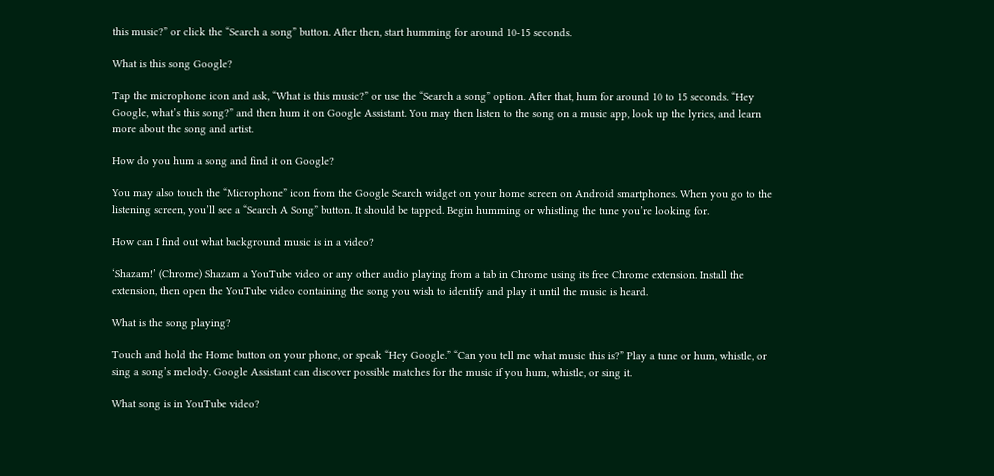this music?” or click the “Search a song” button. After then, start humming for around 10-15 seconds.

What is this song Google?

Tap the microphone icon and ask, “What is this music?” or use the “Search a song” option. After that, hum for around 10 to 15 seconds. “Hey Google, what’s this song?” and then hum it on Google Assistant. You may then listen to the song on a music app, look up the lyrics, and learn more about the song and artist.

How do you hum a song and find it on Google?

You may also touch the “Microphone” icon from the Google Search widget on your home screen on Android smartphones. When you go to the listening screen, you’ll see a “Search A Song” button. It should be tapped. Begin humming or whistling the tune you’re looking for.

How can I find out what background music is in a video?

‘Shazam!’ (Chrome) Shazam a YouTube video or any other audio playing from a tab in Chrome using its free Chrome extension. Install the extension, then open the YouTube video containing the song you wish to identify and play it until the music is heard.

What is the song playing?

Touch and hold the Home button on your phone, or speak “Hey Google.” “Can you tell me what music this is?” Play a tune or hum, whistle, or sing a song’s melody. Google Assistant can discover possible matches for the music if you hum, whistle, or sing it.

What song is in YouTube video?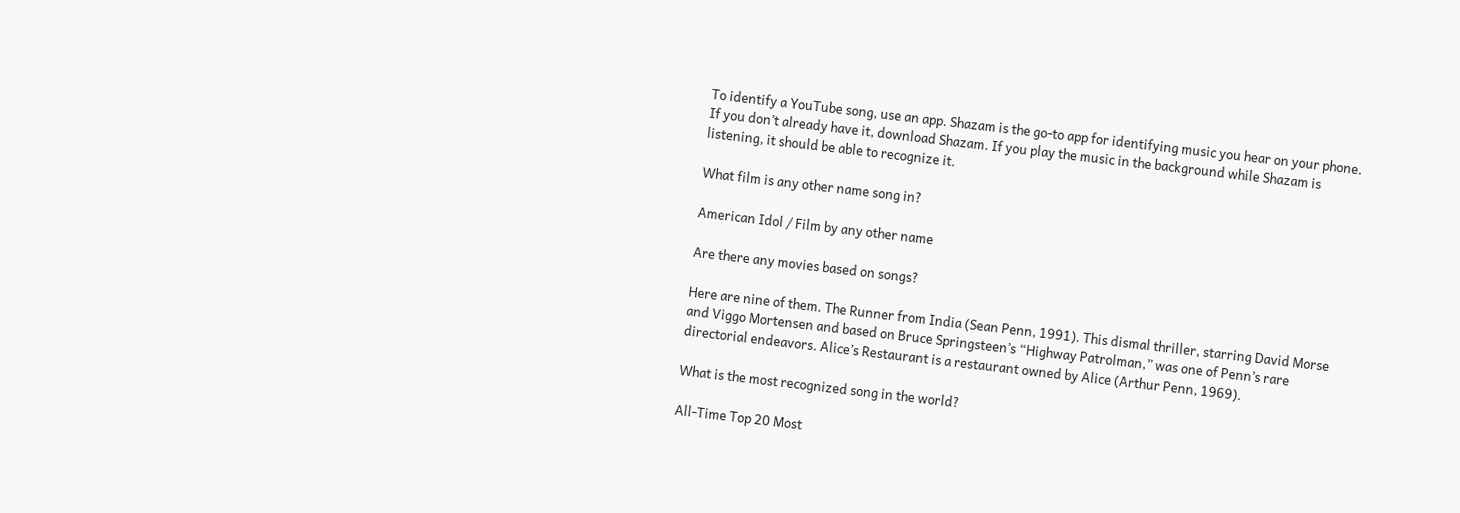To identify a YouTube song, use an app. Shazam is the go-to app for identifying music you hear on your phone. If you don’t already have it, download Shazam. If you play the music in the background while Shazam is listening, it should be able to recognize it.

What film is any other name song in?

American Idol / Film by any other name

Are there any movies based on songs?

Here are nine of them. The Runner from India (Sean Penn, 1991). This dismal thriller, starring David Morse and Viggo Mortensen and based on Bruce Springsteen’s “Highway Patrolman,” was one of Penn’s rare directorial endeavors. Alice’s Restaurant is a restaurant owned by Alice (Arthur Penn, 1969).

What is the most recognized song in the world?

All-Time Top 20 Most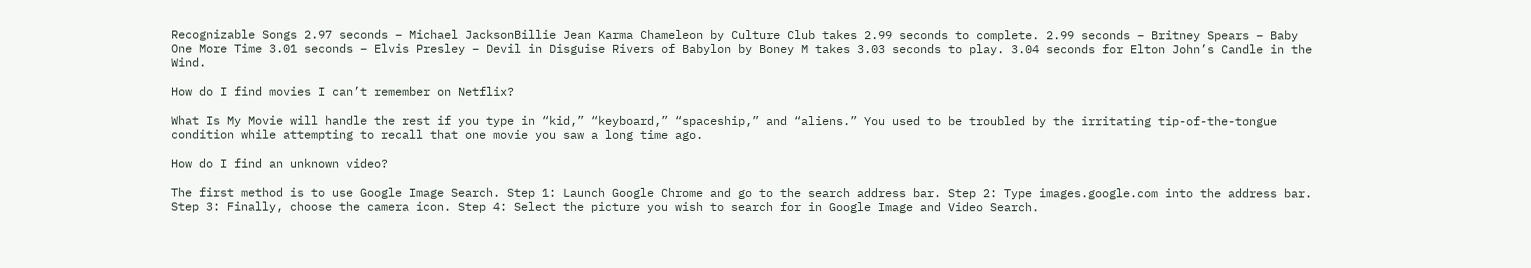Recognizable Songs 2.97 seconds – Michael JacksonBillie Jean Karma Chameleon by Culture Club takes 2.99 seconds to complete. 2.99 seconds – Britney Spears – Baby One More Time 3.01 seconds – Elvis Presley – Devil in Disguise Rivers of Babylon by Boney M takes 3.03 seconds to play. 3.04 seconds for Elton John’s Candle in the Wind.

How do I find movies I can’t remember on Netflix?

What Is My Movie will handle the rest if you type in “kid,” “keyboard,” “spaceship,” and “aliens.” You used to be troubled by the irritating tip-of-the-tongue condition while attempting to recall that one movie you saw a long time ago.

How do I find an unknown video?

The first method is to use Google Image Search. Step 1: Launch Google Chrome and go to the search address bar. Step 2: Type images.google.com into the address bar. Step 3: Finally, choose the camera icon. Step 4: Select the picture you wish to search for in Google Image and Video Search.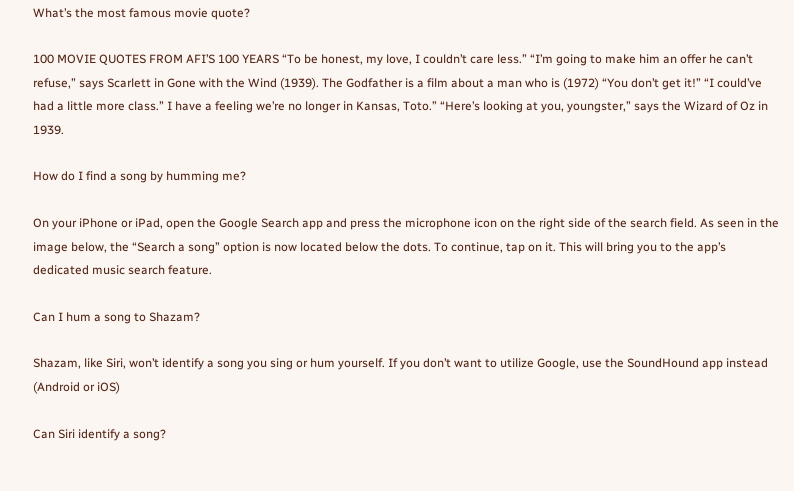What’s the most famous movie quote?

100 MOVIE QUOTES FROM AFI’S 100 YEARS “To be honest, my love, I couldn’t care less.” “I’m going to make him an offer he can’t refuse,” says Scarlett in Gone with the Wind (1939). The Godfather is a film about a man who is (1972) “You don’t get it!” “I could’ve had a little more class.” I have a feeling we’re no longer in Kansas, Toto.” “Here’s looking at you, youngster,” says the Wizard of Oz in 1939.

How do I find a song by humming me?

On your iPhone or iPad, open the Google Search app and press the microphone icon on the right side of the search field. As seen in the image below, the “Search a song” option is now located below the dots. To continue, tap on it. This will bring you to the app’s dedicated music search feature.

Can I hum a song to Shazam?

Shazam, like Siri, won’t identify a song you sing or hum yourself. If you don’t want to utilize Google, use the SoundHound app instead (Android or iOS)

Can Siri identify a song?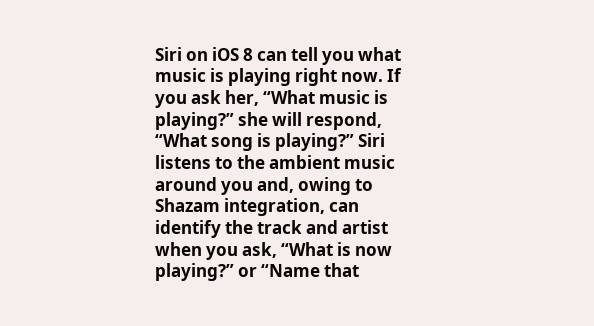Siri on iOS 8 can tell you what music is playing right now. If you ask her, “What music is playing?” she will respond, “What song is playing?” Siri listens to the ambient music around you and, owing to Shazam integration, can identify the track and artist when you ask, “What is now playing?” or “Name that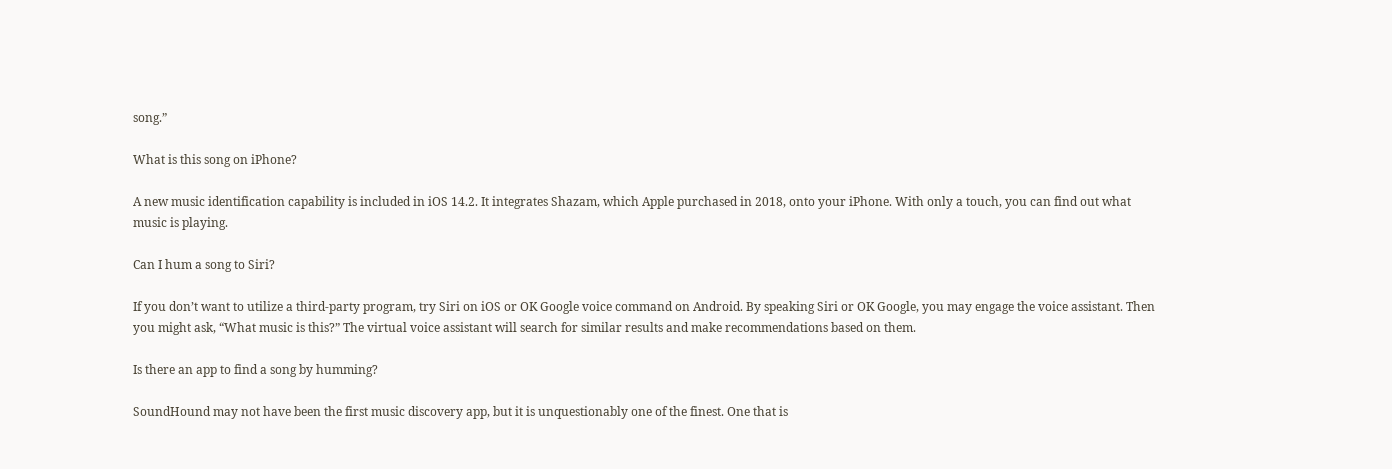song.”

What is this song on iPhone?

A new music identification capability is included in iOS 14.2. It integrates Shazam, which Apple purchased in 2018, onto your iPhone. With only a touch, you can find out what music is playing.

Can I hum a song to Siri?

If you don’t want to utilize a third-party program, try Siri on iOS or OK Google voice command on Android. By speaking Siri or OK Google, you may engage the voice assistant. Then you might ask, “What music is this?” The virtual voice assistant will search for similar results and make recommendations based on them.

Is there an app to find a song by humming?

SoundHound may not have been the first music discovery app, but it is unquestionably one of the finest. One that is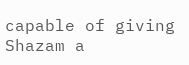capable of giving Shazam a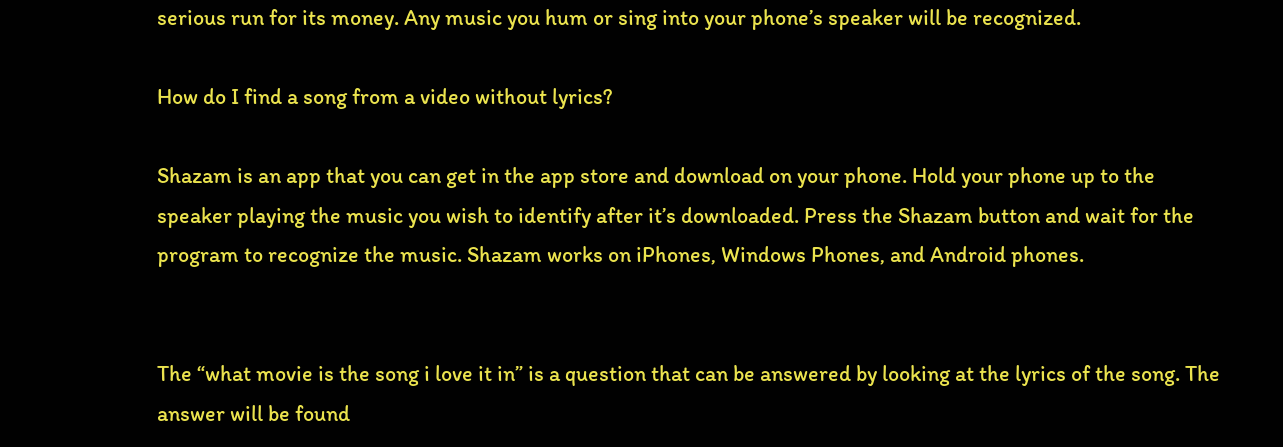serious run for its money. Any music you hum or sing into your phone’s speaker will be recognized.

How do I find a song from a video without lyrics?

Shazam is an app that you can get in the app store and download on your phone. Hold your phone up to the speaker playing the music you wish to identify after it’s downloaded. Press the Shazam button and wait for the program to recognize the music. Shazam works on iPhones, Windows Phones, and Android phones.


The “what movie is the song i love it in” is a question that can be answered by looking at the lyrics of the song. The answer will be found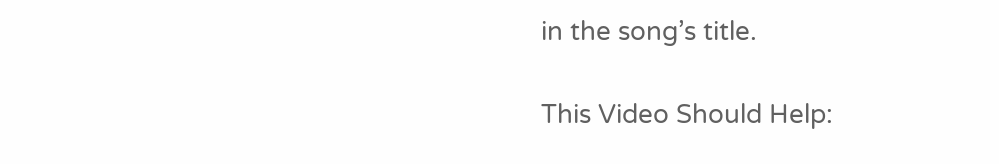in the song’s title.

This Video Should Help: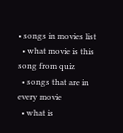• songs in movies list
  • what movie is this song from quiz
  • songs that are in every movie
  • what is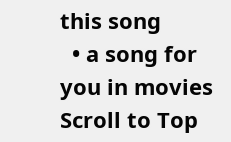this song
  • a song for you in movies
Scroll to Top